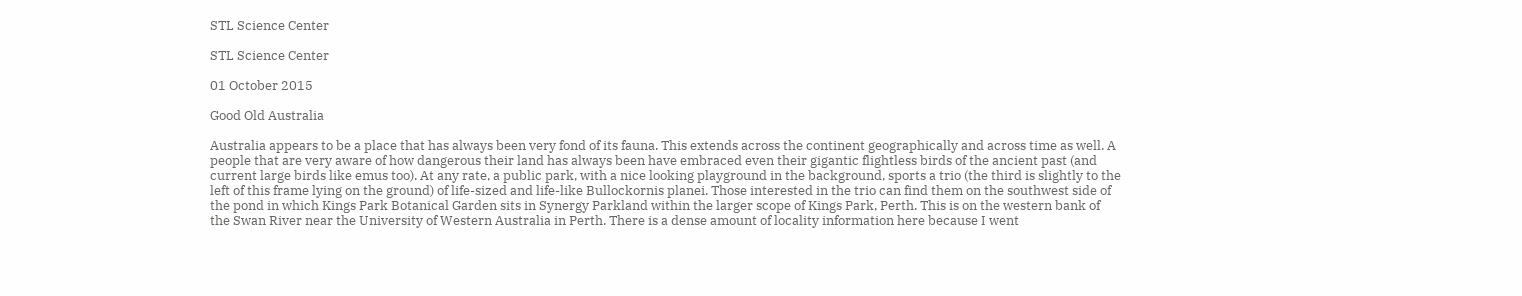STL Science Center

STL Science Center

01 October 2015

Good Old Australia

Australia appears to be a place that has always been very fond of its fauna. This extends across the continent geographically and across time as well. A people that are very aware of how dangerous their land has always been have embraced even their gigantic flightless birds of the ancient past (and current large birds like emus too). At any rate, a public park, with a nice looking playground in the background, sports a trio (the third is slightly to the left of this frame lying on the ground) of life-sized and life-like Bullockornis planei. Those interested in the trio can find them on the southwest side of the pond in which Kings Park Botanical Garden sits in Synergy Parkland within the larger scope of Kings Park, Perth. This is on the western bank of the Swan River near the University of Western Australia in Perth. There is a dense amount of locality information here because I went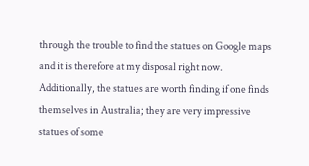through the trouble to find the statues on Google maps and it is therefore at my disposal right now. Additionally, the statues are worth finding if one finds themselves in Australia; they are very impressive statues of some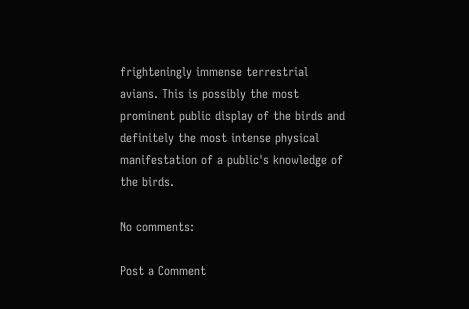frighteningly immense terrestrial avians. This is possibly the most prominent public display of the birds and definitely the most intense physical manifestation of a public's knowledge of the birds.

No comments:

Post a Comment